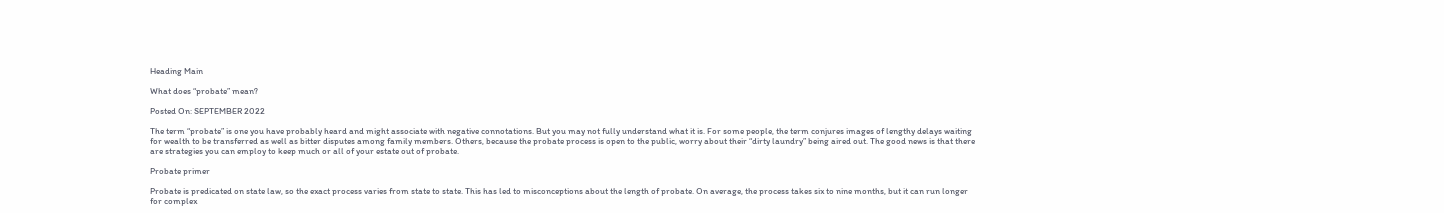Heading Main

What does “probate” mean?

Posted On: SEPTEMBER 2022

The term “probate” is one you have probably heard and might associate with negative connotations. But you may not fully understand what it is. For some people, the term conjures images of lengthy delays waiting for wealth to be transferred as well as bitter disputes among family members. Others, because the probate process is open to the public, worry about their “dirty laundry” being aired out. The good news is that there are strategies you can employ to keep much or all of your estate out of probate.

Probate primer

Probate is predicated on state law, so the exact process varies from state to state. This has led to misconceptions about the length of probate. On average, the process takes six to nine months, but it can run longer for complex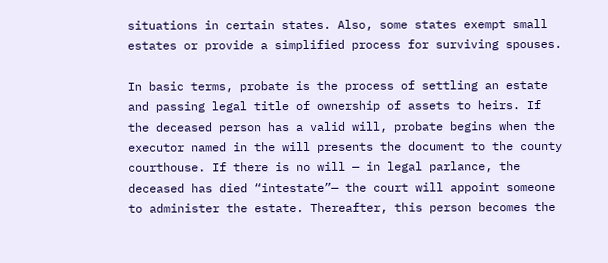situations in certain states. Also, some states exempt small estates or provide a simplified process for surviving spouses.

In basic terms, probate is the process of settling an estate and passing legal title of ownership of assets to heirs. If the deceased person has a valid will, probate begins when the executor named in the will presents the document to the county courthouse. If there is no will — in legal parlance, the deceased has died “intestate”— the court will appoint someone to administer the estate. Thereafter, this person becomes the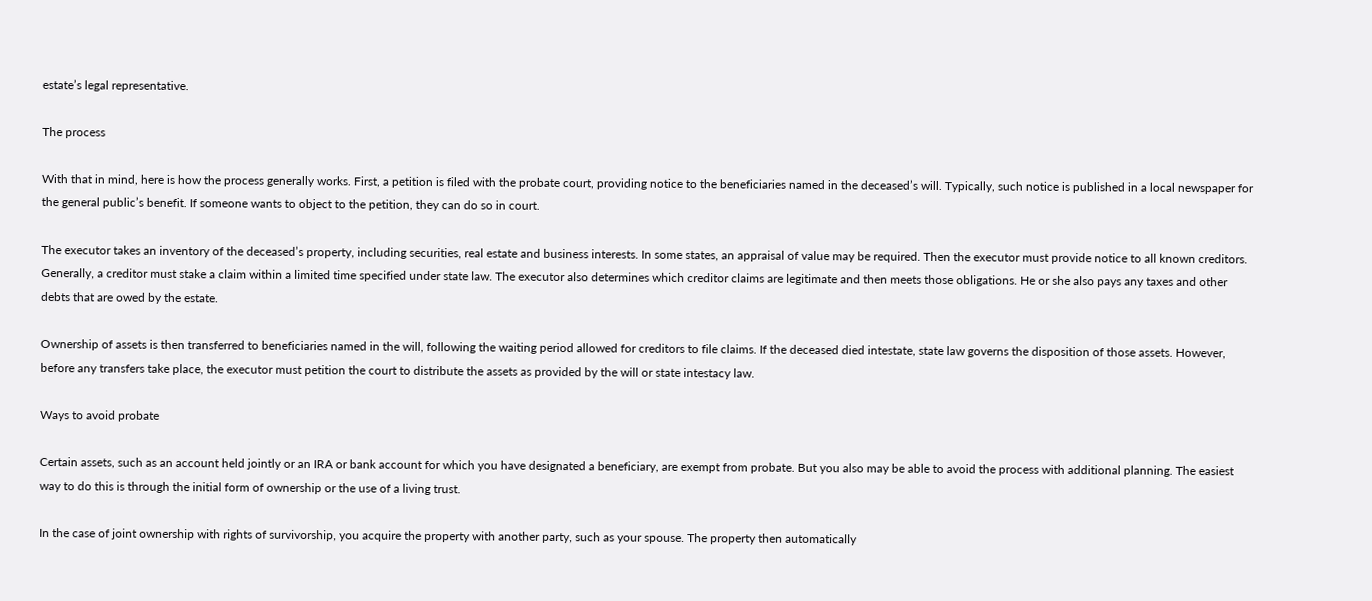estate’s legal representative.

The process

With that in mind, here is how the process generally works. First, a petition is filed with the probate court, providing notice to the beneficiaries named in the deceased’s will. Typically, such notice is published in a local newspaper for the general public’s benefit. If someone wants to object to the petition, they can do so in court.

The executor takes an inventory of the deceased’s property, including securities, real estate and business interests. In some states, an appraisal of value may be required. Then the executor must provide notice to all known creditors. Generally, a creditor must stake a claim within a limited time specified under state law. The executor also determines which creditor claims are legitimate and then meets those obligations. He or she also pays any taxes and other debts that are owed by the estate.

Ownership of assets is then transferred to beneficiaries named in the will, following the waiting period allowed for creditors to file claims. If the deceased died intestate, state law governs the disposition of those assets. However, before any transfers take place, the executor must petition the court to distribute the assets as provided by the will or state intestacy law.

Ways to avoid probate

Certain assets, such as an account held jointly or an IRA or bank account for which you have designated a beneficiary, are exempt from probate. But you also may be able to avoid the process with additional planning. The easiest way to do this is through the initial form of ownership or the use of a living trust.

In the case of joint ownership with rights of survivorship, you acquire the property with another party, such as your spouse. The property then automatically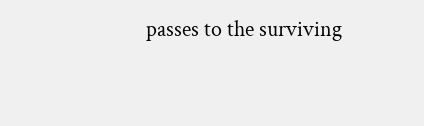passes to the surviving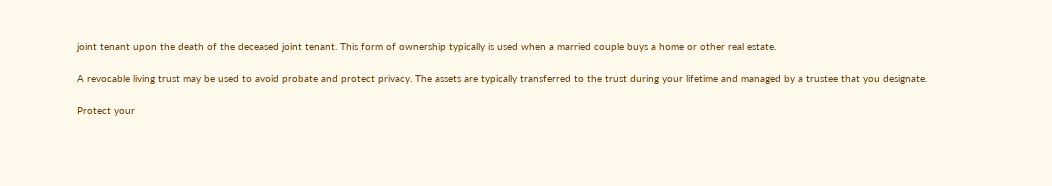joint tenant upon the death of the deceased joint tenant. This form of ownership typically is used when a married couple buys a home or other real estate.

A revocable living trust may be used to avoid probate and protect privacy. The assets are typically transferred to the trust during your lifetime and managed by a trustee that you designate.

Protect your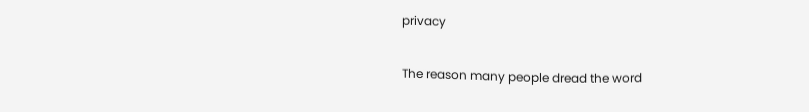privacy

The reason many people dread the word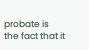probate is the fact that it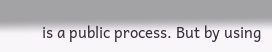is a public process. But by using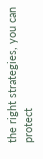the right strategies, you can protect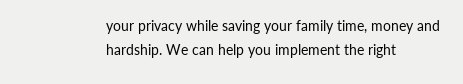your privacy while saving your family time, money and hardship. We can help you implement the right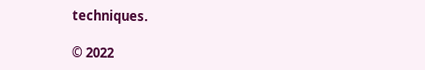techniques.

© 2022